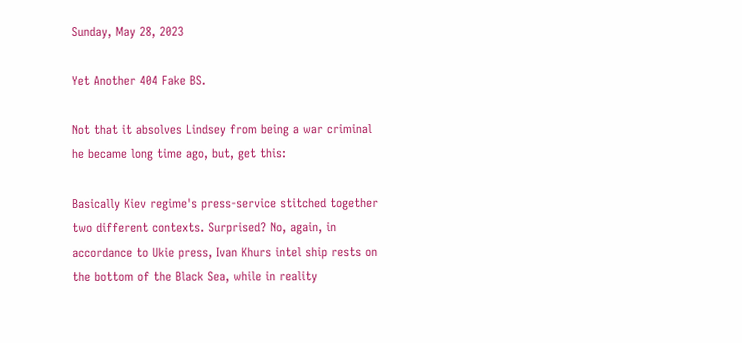Sunday, May 28, 2023

Yet Another 404 Fake BS.

Not that it absolves Lindsey from being a war criminal he became long time ago, but, get this:

Basically Kiev regime's press-service stitched together two different contexts. Surprised? No, again, in accordance to Ukie press, Ivan Khurs intel ship rests on the bottom of the Black Sea, while in reality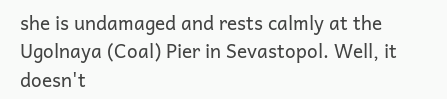she is undamaged and rests calmly at the Ugolnaya (Coal) Pier in Sevastopol. Well, it doesn't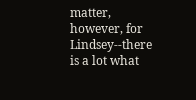matter, however, for Lindsey--there is a lot what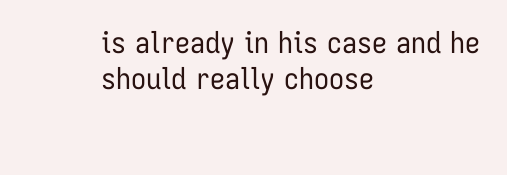is already in his case and he should really choose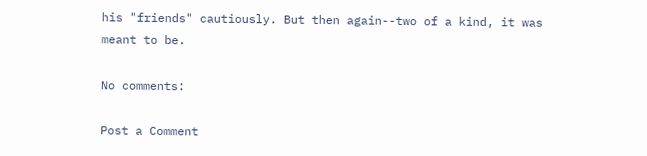his "friends" cautiously. But then again--two of a kind, it was meant to be.

No comments:

Post a Comment